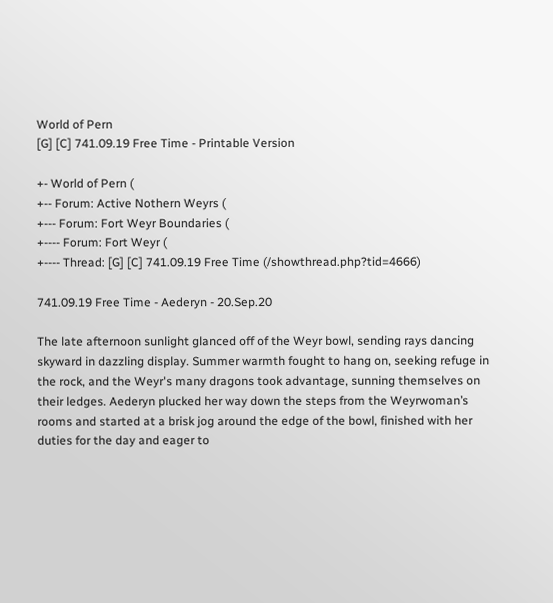World of Pern
[G] [C] 741.09.19 Free Time - Printable Version

+- World of Pern (
+-- Forum: Active Nothern Weyrs (
+--- Forum: Fort Weyr Boundaries (
+---- Forum: Fort Weyr (
+---- Thread: [G] [C] 741.09.19 Free Time (/showthread.php?tid=4666)

741.09.19 Free Time - Aederyn - 20.Sep.20

The late afternoon sunlight glanced off of the Weyr bowl, sending rays dancing skyward in dazzling display. Summer warmth fought to hang on, seeking refuge in the rock, and the Weyr's many dragons took advantage, sunning themselves on their ledges. Aederyn plucked her way down the steps from the Weyrwoman’s rooms and started at a brisk jog around the edge of the bowl, finished with her duties for the day and eager to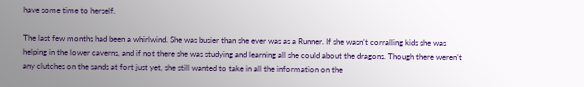have some time to herself.

The last few months had been a whirlwind. She was busier than she ever was as a Runner. If she wasn’t corralling kids she was helping in the lower caverns, and if not there she was studying and learning all she could about the dragons. Though there weren’t any clutches on the sands at fort just yet, she still wanted to take in all the information on the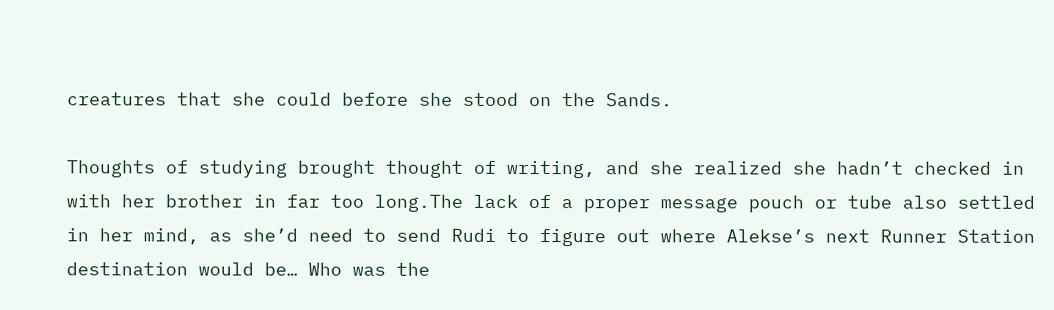creatures that she could before she stood on the Sands.

Thoughts of studying brought thought of writing, and she realized she hadn’t checked in with her brother in far too long.The lack of a proper message pouch or tube also settled in her mind, as she’d need to send Rudi to figure out where Alekse’s next Runner Station destination would be… Who was the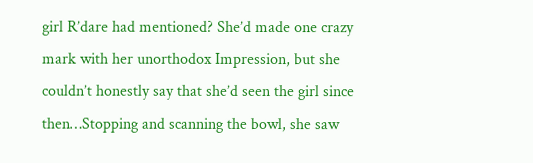girl R’dare had mentioned? She’d made one crazy mark with her unorthodox Impression, but she couldn’t honestly say that she’d seen the girl since then…Stopping and scanning the bowl, she saw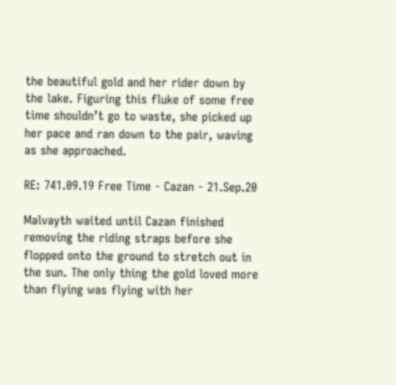the beautiful gold and her rider down by the lake. Figuring this fluke of some free time shouldn’t go to waste, she picked up her pace and ran down to the pair, waving as she approached.

RE: 741.09.19 Free Time - Cazan - 21.Sep.20

Malvayth waited until Cazan finished removing the riding straps before she flopped onto the ground to stretch out in the sun. The only thing the gold loved more than flying was flying with her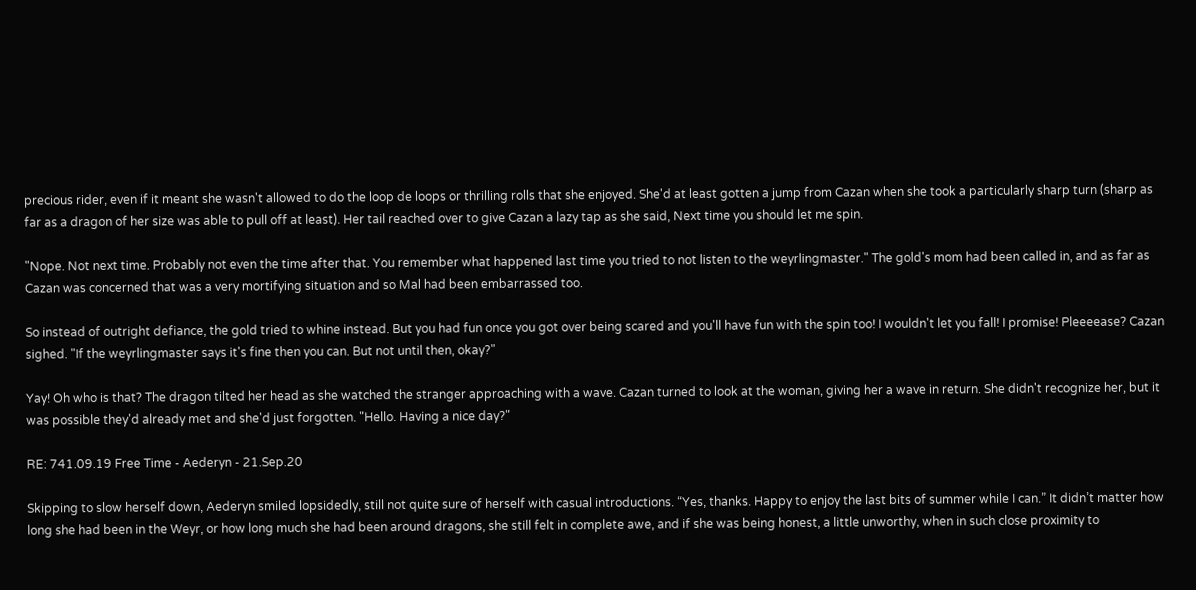precious rider, even if it meant she wasn't allowed to do the loop de loops or thrilling rolls that she enjoyed. She'd at least gotten a jump from Cazan when she took a particularly sharp turn (sharp as far as a dragon of her size was able to pull off at least). Her tail reached over to give Cazan a lazy tap as she said, Next time you should let me spin.

"Nope. Not next time. Probably not even the time after that. You remember what happened last time you tried to not listen to the weyrlingmaster." The gold's mom had been called in, and as far as Cazan was concerned that was a very mortifying situation and so Mal had been embarrassed too.

So instead of outright defiance, the gold tried to whine instead. But you had fun once you got over being scared and you'll have fun with the spin too! I wouldn't let you fall! I promise! Pleeeease? Cazan sighed. "If the weyrlingmaster says it's fine then you can. But not until then, okay?"

Yay! Oh who is that? The dragon tilted her head as she watched the stranger approaching with a wave. Cazan turned to look at the woman, giving her a wave in return. She didn't recognize her, but it was possible they'd already met and she'd just forgotten. "Hello. Having a nice day?"

RE: 741.09.19 Free Time - Aederyn - 21.Sep.20

Skipping to slow herself down, Aederyn smiled lopsidedly, still not quite sure of herself with casual introductions. “Yes, thanks. Happy to enjoy the last bits of summer while I can.” It didn’t matter how long she had been in the Weyr, or how long much she had been around dragons, she still felt in complete awe, and if she was being honest, a little unworthy, when in such close proximity to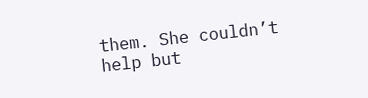them. She couldn’t help but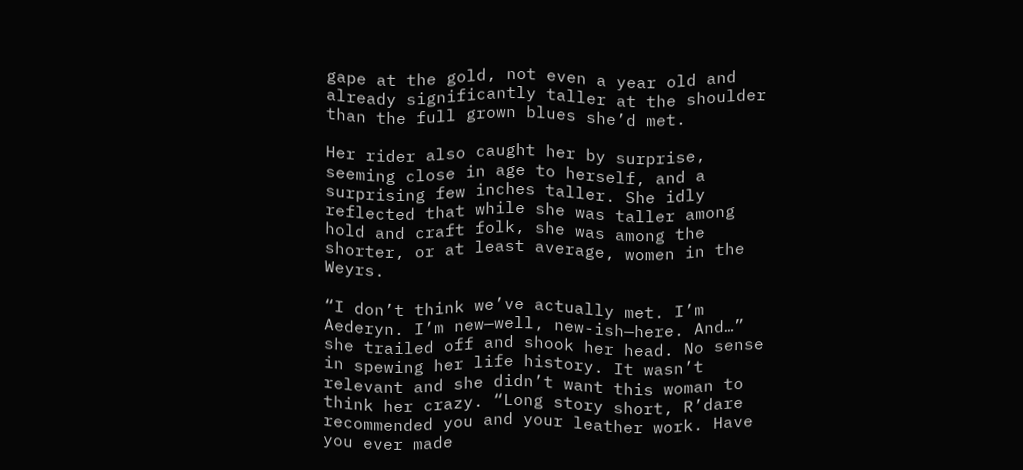gape at the gold, not even a year old and already significantly taller at the shoulder than the full grown blues she’d met.

Her rider also caught her by surprise, seeming close in age to herself, and a surprising few inches taller. She idly reflected that while she was taller among hold and craft folk, she was among the shorter, or at least average, women in the Weyrs.

“I don’t think we’ve actually met. I’m Aederyn. I’m new—well, new-ish—here. And…” she trailed off and shook her head. No sense in spewing her life history. It wasn’t relevant and she didn’t want this woman to think her crazy. “Long story short, R’dare recommended you and your leather work. Have you ever made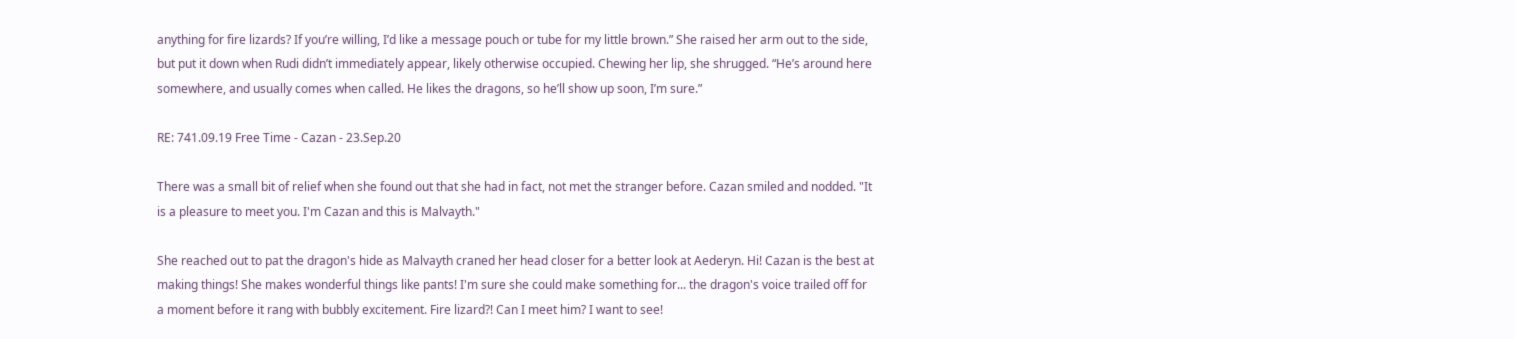anything for fire lizards? If you’re willing, I’d like a message pouch or tube for my little brown.” She raised her arm out to the side, but put it down when Rudi didn’t immediately appear, likely otherwise occupied. Chewing her lip, she shrugged. “He’s around here somewhere, and usually comes when called. He likes the dragons, so he’ll show up soon, I’m sure.”

RE: 741.09.19 Free Time - Cazan - 23.Sep.20

There was a small bit of relief when she found out that she had in fact, not met the stranger before. Cazan smiled and nodded. "It is a pleasure to meet you. I'm Cazan and this is Malvayth."

She reached out to pat the dragon's hide as Malvayth craned her head closer for a better look at Aederyn. Hi! Cazan is the best at making things! She makes wonderful things like pants! I'm sure she could make something for... the dragon's voice trailed off for a moment before it rang with bubbly excitement. Fire lizard?! Can I meet him? I want to see!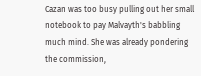Cazan was too busy pulling out her small notebook to pay Malvayth's babbling much mind. She was already pondering the commission,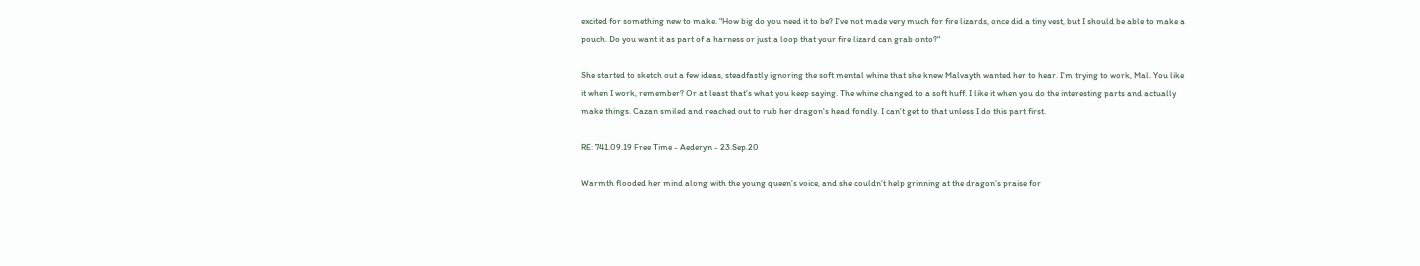excited for something new to make. "How big do you need it to be? I've not made very much for fire lizards, once did a tiny vest, but I should be able to make a pouch. Do you want it as part of a harness or just a loop that your fire lizard can grab onto?"

She started to sketch out a few ideas, steadfastly ignoring the soft mental whine that she knew Malvayth wanted her to hear. I'm trying to work, Mal. You like it when I work, remember? Or at least that's what you keep saying. The whine changed to a soft huff. I like it when you do the interesting parts and actually make things. Cazan smiled and reached out to rub her dragon's head fondly. I can't get to that unless I do this part first.

RE: 741.09.19 Free Time - Aederyn - 23.Sep.20

Warmth flooded her mind along with the young queen’s voice, and she couldn’t help grinning at the dragon’s praise for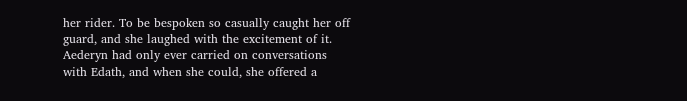her rider. To be bespoken so casually caught her off guard, and she laughed with the excitement of it. Aederyn had only ever carried on conversations with Edath, and when she could, she offered a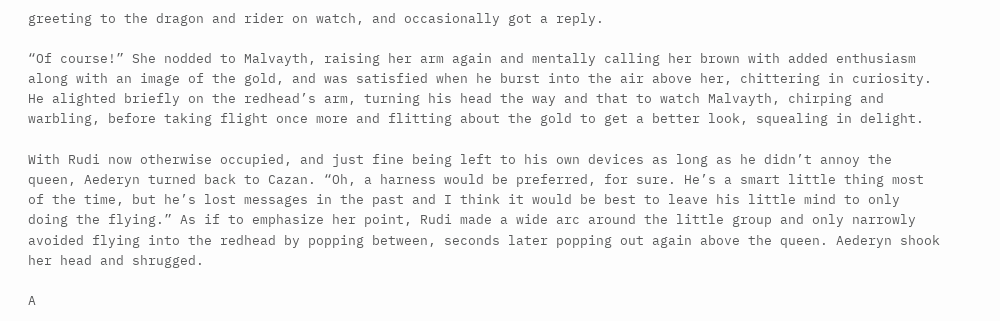greeting to the dragon and rider on watch, and occasionally got a reply.

“Of course!” She nodded to Malvayth, raising her arm again and mentally calling her brown with added enthusiasm along with an image of the gold, and was satisfied when he burst into the air above her, chittering in curiosity. He alighted briefly on the redhead’s arm, turning his head the way and that to watch Malvayth, chirping and warbling, before taking flight once more and flitting about the gold to get a better look, squealing in delight.

With Rudi now otherwise occupied, and just fine being left to his own devices as long as he didn’t annoy the queen, Aederyn turned back to Cazan. “Oh, a harness would be preferred, for sure. He’s a smart little thing most of the time, but he’s lost messages in the past and I think it would be best to leave his little mind to only doing the flying.” As if to emphasize her point, Rudi made a wide arc around the little group and only narrowly avoided flying into the redhead by popping between, seconds later popping out again above the queen. Aederyn shook her head and shrugged.

A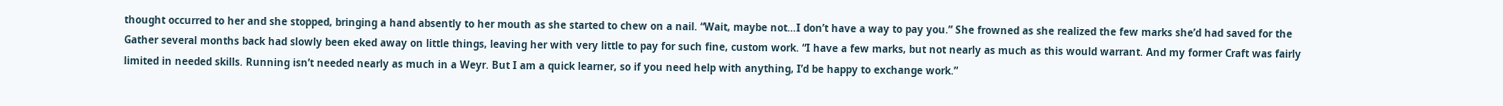thought occurred to her and she stopped, bringing a hand absently to her mouth as she started to chew on a nail. “Wait, maybe not…I don’t have a way to pay you.” She frowned as she realized the few marks she’d had saved for the Gather several months back had slowly been eked away on little things, leaving her with very little to pay for such fine, custom work. “I have a few marks, but not nearly as much as this would warrant. And my former Craft was fairly limited in needed skills. Running isn’t needed nearly as much in a Weyr. But I am a quick learner, so if you need help with anything, I’d be happy to exchange work.”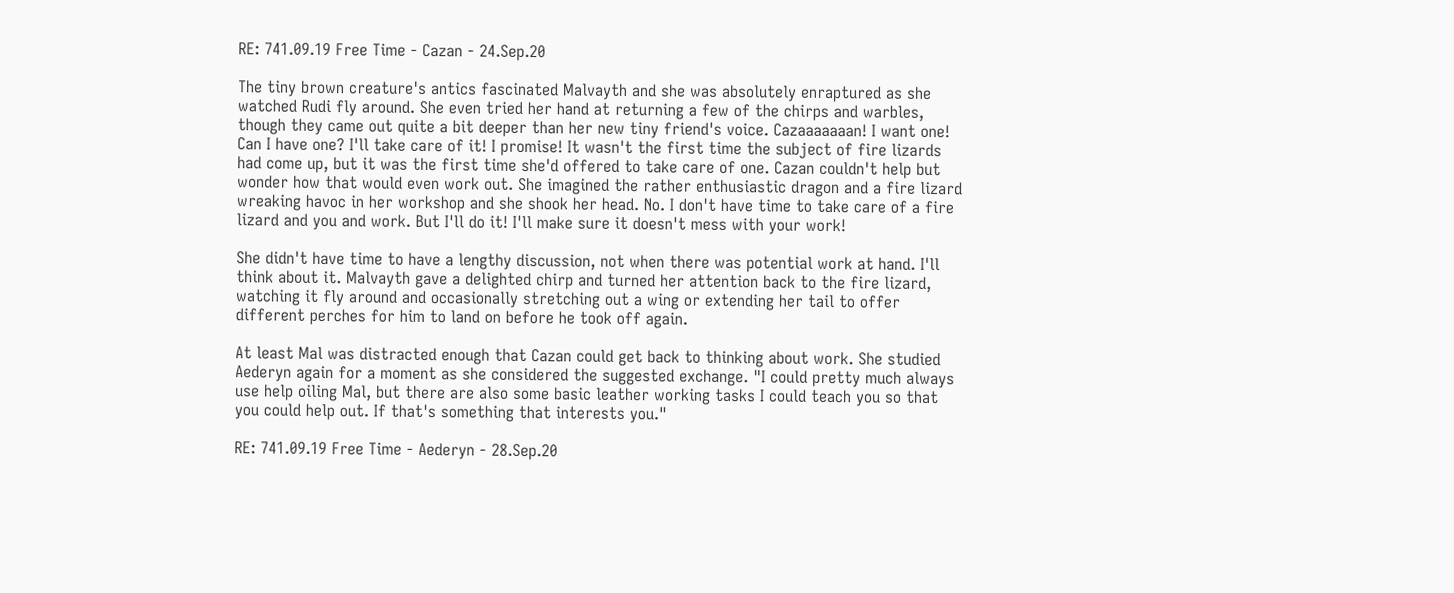RE: 741.09.19 Free Time - Cazan - 24.Sep.20

The tiny brown creature's antics fascinated Malvayth and she was absolutely enraptured as she watched Rudi fly around. She even tried her hand at returning a few of the chirps and warbles, though they came out quite a bit deeper than her new tiny friend's voice. Cazaaaaaaan! I want one! Can I have one? I'll take care of it! I promise! It wasn't the first time the subject of fire lizards had come up, but it was the first time she'd offered to take care of one. Cazan couldn't help but wonder how that would even work out. She imagined the rather enthusiastic dragon and a fire lizard wreaking havoc in her workshop and she shook her head. No. I don't have time to take care of a fire lizard and you and work. But I'll do it! I'll make sure it doesn't mess with your work!

She didn't have time to have a lengthy discussion, not when there was potential work at hand. I'll think about it. Malvayth gave a delighted chirp and turned her attention back to the fire lizard, watching it fly around and occasionally stretching out a wing or extending her tail to offer different perches for him to land on before he took off again.

At least Mal was distracted enough that Cazan could get back to thinking about work. She studied Aederyn again for a moment as she considered the suggested exchange. "I could pretty much always use help oiling Mal, but there are also some basic leather working tasks I could teach you so that you could help out. If that's something that interests you."

RE: 741.09.19 Free Time - Aederyn - 28.Sep.20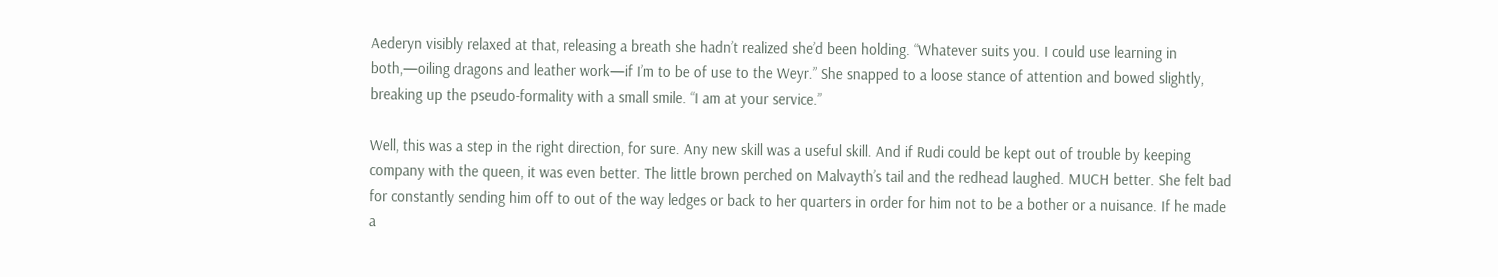Aederyn visibly relaxed at that, releasing a breath she hadn’t realized she’d been holding. “Whatever suits you. I could use learning in both,—oiling dragons and leather work—if I’m to be of use to the Weyr.” She snapped to a loose stance of attention and bowed slightly, breaking up the pseudo-formality with a small smile. “I am at your service.”

Well, this was a step in the right direction, for sure. Any new skill was a useful skill. And if Rudi could be kept out of trouble by keeping company with the queen, it was even better. The little brown perched on Malvayth’s tail and the redhead laughed. MUCH better. She felt bad for constantly sending him off to out of the way ledges or back to her quarters in order for him not to be a bother or a nuisance. If he made a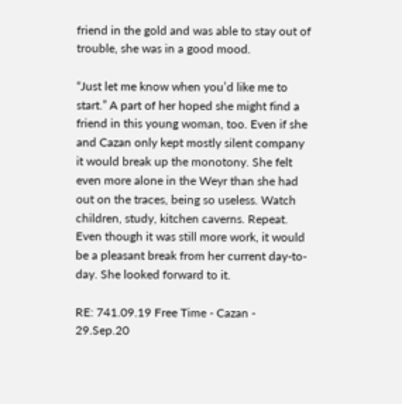friend in the gold and was able to stay out of trouble, she was in a good mood.

“Just let me know when you’d like me to start.” A part of her hoped she might find a friend in this young woman, too. Even if she and Cazan only kept mostly silent company it would break up the monotony. She felt even more alone in the Weyr than she had out on the traces, being so useless. Watch children, study, kitchen caverns. Repeat. Even though it was still more work, it would be a pleasant break from her current day-to-day. She looked forward to it.

RE: 741.09.19 Free Time - Cazan - 29.Sep.20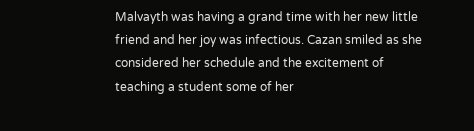Malvayth was having a grand time with her new little friend and her joy was infectious. Cazan smiled as she considered her schedule and the excitement of teaching a student some of her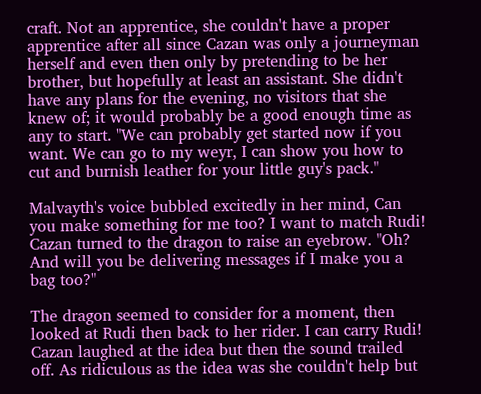craft. Not an apprentice, she couldn't have a proper apprentice after all since Cazan was only a journeyman herself and even then only by pretending to be her brother, but hopefully at least an assistant. She didn't have any plans for the evening, no visitors that she knew of; it would probably be a good enough time as any to start. "We can probably get started now if you want. We can go to my weyr, I can show you how to cut and burnish leather for your little guy's pack."

Malvayth's voice bubbled excitedly in her mind, Can you make something for me too? I want to match Rudi! Cazan turned to the dragon to raise an eyebrow. "Oh? And will you be delivering messages if I make you a bag too?"

The dragon seemed to consider for a moment, then looked at Rudi then back to her rider. I can carry Rudi! Cazan laughed at the idea but then the sound trailed off. As ridiculous as the idea was she couldn't help but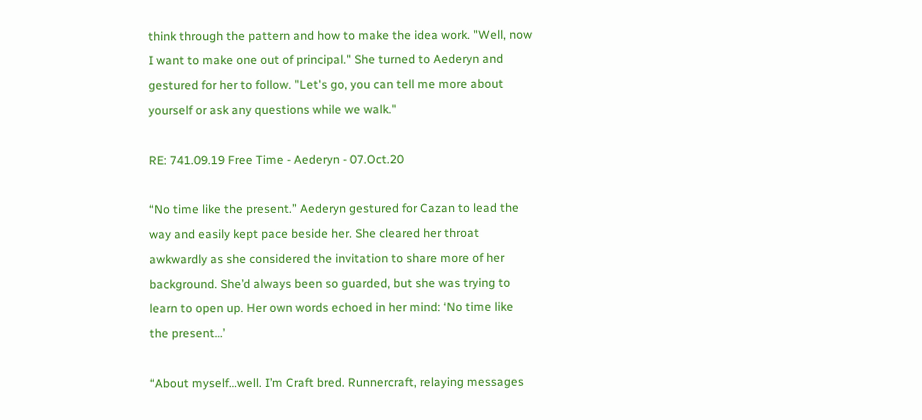think through the pattern and how to make the idea work. "Well, now I want to make one out of principal." She turned to Aederyn and gestured for her to follow. "Let's go, you can tell me more about yourself or ask any questions while we walk."

RE: 741.09.19 Free Time - Aederyn - 07.Oct.20

“No time like the present.” Aederyn gestured for Cazan to lead the way and easily kept pace beside her. She cleared her throat awkwardly as she considered the invitation to share more of her background. She’d always been so guarded, but she was trying to learn to open up. Her own words echoed in her mind: ‘No time like the present…’

“About myself…well. I’m Craft bred. Runnercraft, relaying messages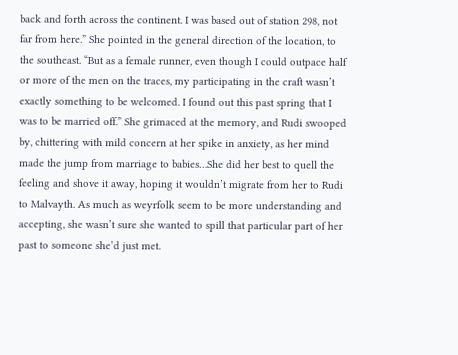back and forth across the continent. I was based out of station 298, not far from here.” She pointed in the general direction of the location, to the southeast. “But as a female runner, even though I could outpace half or more of the men on the traces, my participating in the craft wasn’t exactly something to be welcomed. I found out this past spring that I was to be married off.” She grimaced at the memory, and Rudi swooped by, chittering with mild concern at her spike in anxiety, as her mind made the jump from marriage to babies…She did her best to quell the feeling and shove it away, hoping it wouldn’t migrate from her to Rudi to Malvayth. As much as weyrfolk seem to be more understanding and accepting, she wasn’t sure she wanted to spill that particular part of her past to someone she’d just met.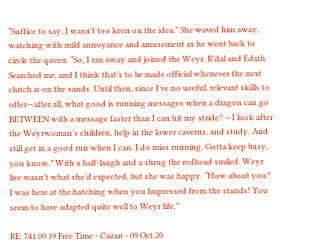“Suffice to say, I wasn’t too keen on the idea.” She waved him away, watching with mild annoyance and amusement as he went back to circle the queen. “So, I ran away and joined the Weyr. R’dal and Edath Searched me, and I think that’s to be made official whenever the next clutch is on the sands. Until then, since I’ve no useful, relevant skills to offer—after all, what good is running messages when a dragon can go BETWEEN with a message faster than I can hit my stride? —I look after the Weyrwoman’s children, help in the lower caverns, and study. And still get in a good run when I can. I do miss running. Gotta keep busy, you know.” With a half-laugh and a shrug the redhead smiled. Weyr live wasn’t what she’d expected, but she was happy. “How about you? I was here at the hatching when you Impressed from the stands! You seem to have adapted quite well to Weyr life.”

RE: 741.09.19 Free Time - Cazan - 09.Oct.20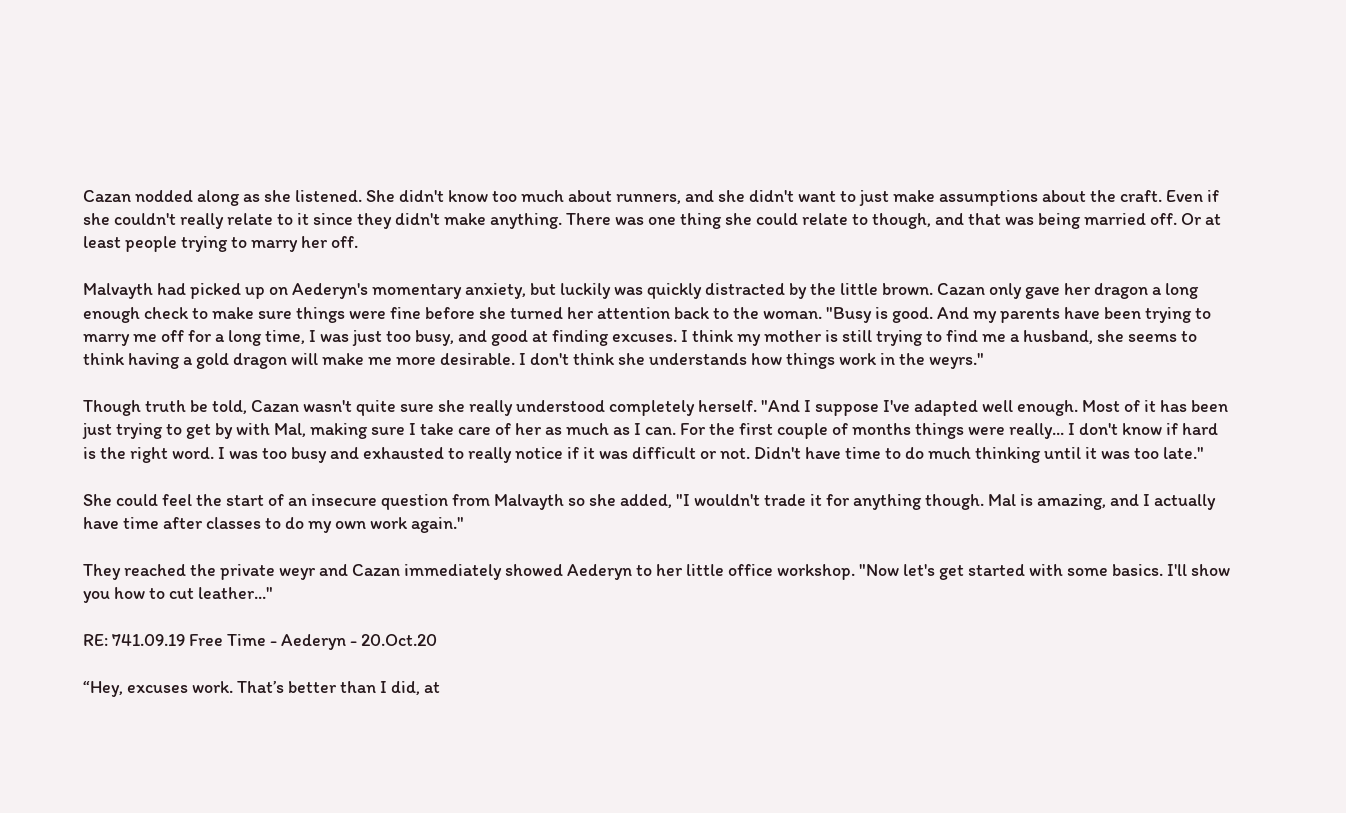Cazan nodded along as she listened. She didn't know too much about runners, and she didn't want to just make assumptions about the craft. Even if she couldn't really relate to it since they didn't make anything. There was one thing she could relate to though, and that was being married off. Or at least people trying to marry her off.

Malvayth had picked up on Aederyn's momentary anxiety, but luckily was quickly distracted by the little brown. Cazan only gave her dragon a long enough check to make sure things were fine before she turned her attention back to the woman. "Busy is good. And my parents have been trying to marry me off for a long time, I was just too busy, and good at finding excuses. I think my mother is still trying to find me a husband, she seems to think having a gold dragon will make me more desirable. I don't think she understands how things work in the weyrs."

Though truth be told, Cazan wasn't quite sure she really understood completely herself. "And I suppose I've adapted well enough. Most of it has been just trying to get by with Mal, making sure I take care of her as much as I can. For the first couple of months things were really... I don't know if hard is the right word. I was too busy and exhausted to really notice if it was difficult or not. Didn't have time to do much thinking until it was too late."

She could feel the start of an insecure question from Malvayth so she added, "I wouldn't trade it for anything though. Mal is amazing, and I actually have time after classes to do my own work again."

They reached the private weyr and Cazan immediately showed Aederyn to her little office workshop. "Now let's get started with some basics. I'll show you how to cut leather..."

RE: 741.09.19 Free Time - Aederyn - 20.Oct.20

“Hey, excuses work. That’s better than I did, at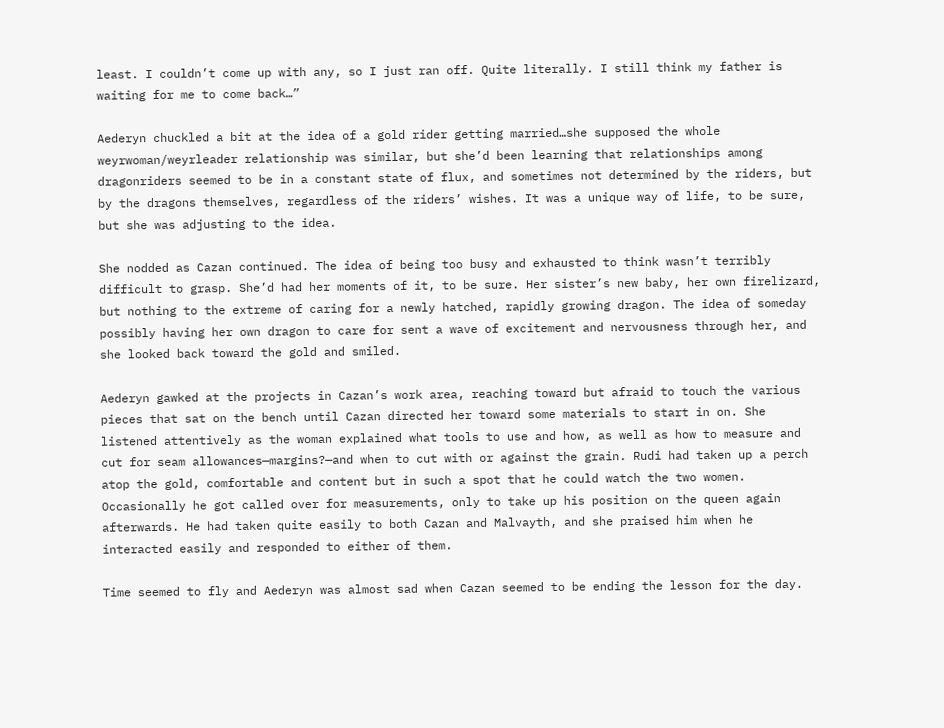least. I couldn’t come up with any, so I just ran off. Quite literally. I still think my father is waiting for me to come back…”

Aederyn chuckled a bit at the idea of a gold rider getting married…she supposed the whole weyrwoman/weyrleader relationship was similar, but she’d been learning that relationships among dragonriders seemed to be in a constant state of flux, and sometimes not determined by the riders, but by the dragons themselves, regardless of the riders’ wishes. It was a unique way of life, to be sure, but she was adjusting to the idea.

She nodded as Cazan continued. The idea of being too busy and exhausted to think wasn’t terribly difficult to grasp. She’d had her moments of it, to be sure. Her sister’s new baby, her own firelizard, but nothing to the extreme of caring for a newly hatched, rapidly growing dragon. The idea of someday possibly having her own dragon to care for sent a wave of excitement and nervousness through her, and she looked back toward the gold and smiled.

Aederyn gawked at the projects in Cazan’s work area, reaching toward but afraid to touch the various pieces that sat on the bench until Cazan directed her toward some materials to start in on. She listened attentively as the woman explained what tools to use and how, as well as how to measure and cut for seam allowances—margins?—and when to cut with or against the grain. Rudi had taken up a perch atop the gold, comfortable and content but in such a spot that he could watch the two women. Occasionally he got called over for measurements, only to take up his position on the queen again afterwards. He had taken quite easily to both Cazan and Malvayth, and she praised him when he interacted easily and responded to either of them.

Time seemed to fly and Aederyn was almost sad when Cazan seemed to be ending the lesson for the day.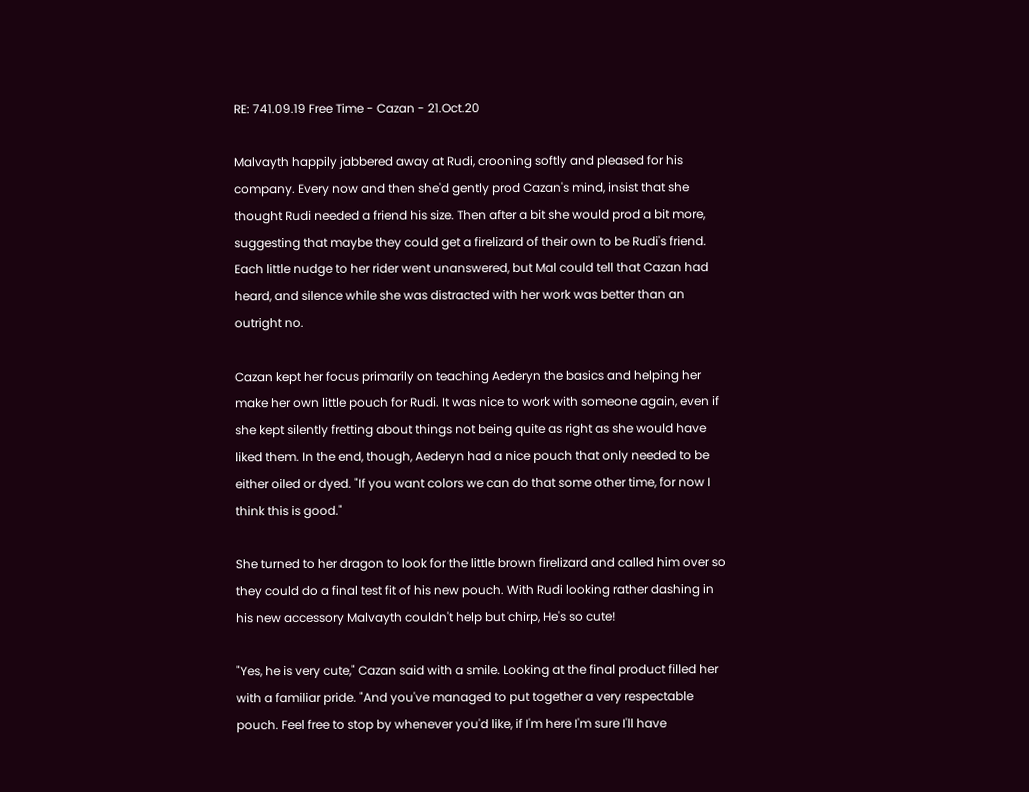RE: 741.09.19 Free Time - Cazan - 21.Oct.20

Malvayth happily jabbered away at Rudi, crooning softly and pleased for his company. Every now and then she'd gently prod Cazan's mind, insist that she thought Rudi needed a friend his size. Then after a bit she would prod a bit more, suggesting that maybe they could get a firelizard of their own to be Rudi's friend. Each little nudge to her rider went unanswered, but Mal could tell that Cazan had heard, and silence while she was distracted with her work was better than an outright no.

Cazan kept her focus primarily on teaching Aederyn the basics and helping her make her own little pouch for Rudi. It was nice to work with someone again, even if she kept silently fretting about things not being quite as right as she would have liked them. In the end, though, Aederyn had a nice pouch that only needed to be either oiled or dyed. "If you want colors we can do that some other time, for now I think this is good."

She turned to her dragon to look for the little brown firelizard and called him over so they could do a final test fit of his new pouch. With Rudi looking rather dashing in his new accessory Malvayth couldn't help but chirp, He's so cute!

"Yes, he is very cute," Cazan said with a smile. Looking at the final product filled her with a familiar pride. "And you've managed to put together a very respectable pouch. Feel free to stop by whenever you'd like, if I'm here I'm sure I'll have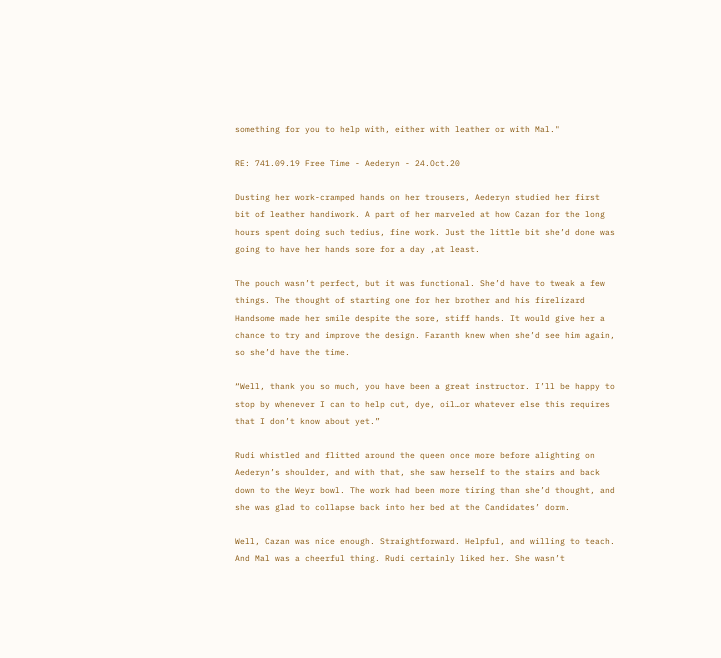something for you to help with, either with leather or with Mal."

RE: 741.09.19 Free Time - Aederyn - 24.Oct.20

Dusting her work-cramped hands on her trousers, Aederyn studied her first bit of leather handiwork. A part of her marveled at how Cazan for the long hours spent doing such tedius, fine work. Just the little bit she’d done was going to have her hands sore for a day ,at least.

The pouch wasn’t perfect, but it was functional. She’d have to tweak a few things. The thought of starting one for her brother and his firelizard Handsome made her smile despite the sore, stiff hands. It would give her a chance to try and improve the design. Faranth knew when she’d see him again, so she’d have the time.

“Well, thank you so much, you have been a great instructor. I’ll be happy to stop by whenever I can to help cut, dye, oil…or whatever else this requires that I don’t know about yet.”

Rudi whistled and flitted around the queen once more before alighting on Aederyn’s shoulder, and with that, she saw herself to the stairs and back down to the Weyr bowl. The work had been more tiring than she’d thought, and she was glad to collapse back into her bed at the Candidates’ dorm.

Well, Cazan was nice enough. Straightforward. Helpful, and willing to teach. And Mal was a cheerful thing. Rudi certainly liked her. She wasn’t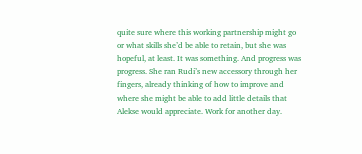quite sure where this working partnership might go or what skills she’d be able to retain, but she was hopeful, at least. It was something. And progress was progress. She ran Rudi’s new accessory through her fingers, already thinking of how to improve and where she might be able to add little details that Alekse would appreciate. Work for another day.